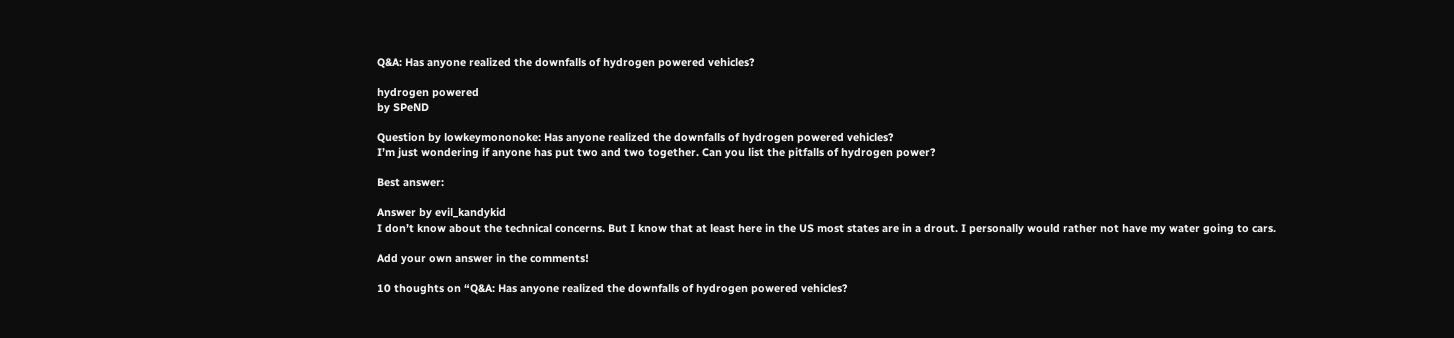Q&A: Has anyone realized the downfalls of hydrogen powered vehicles?

hydrogen powered
by SPeND

Question by lowkeymononoke: Has anyone realized the downfalls of hydrogen powered vehicles?
I’m just wondering if anyone has put two and two together. Can you list the pitfalls of hydrogen power?

Best answer:

Answer by evil_kandykid
I don’t know about the technical concerns. But I know that at least here in the US most states are in a drout. I personally would rather not have my water going to cars.

Add your own answer in the comments!

10 thoughts on “Q&A: Has anyone realized the downfalls of hydrogen powered vehicles?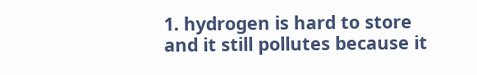1. hydrogen is hard to store and it still pollutes because it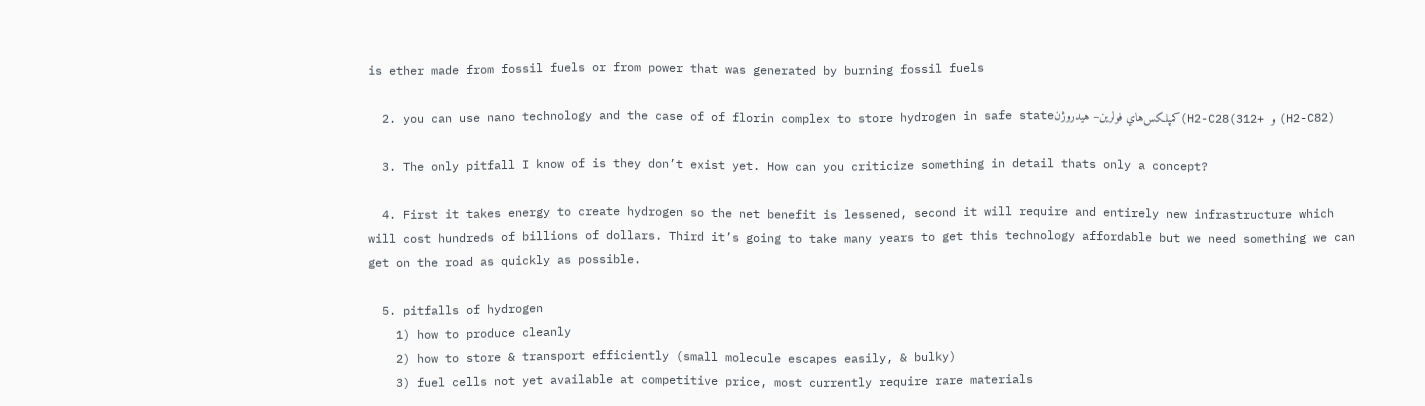is ether made from fossil fuels or from power that was generated by burning fossil fuels

  2. you can use nano technology and the case of of florin complex to store hydrogen in safe stateکمپلکس‌هاي فولرين– هيدروژن(H2-C28(312+ و (H2-C82)

  3. The only pitfall I know of is they don’t exist yet. How can you criticize something in detail thats only a concept?

  4. First it takes energy to create hydrogen so the net benefit is lessened, second it will require and entirely new infrastructure which will cost hundreds of billions of dollars. Third it’s going to take many years to get this technology affordable but we need something we can get on the road as quickly as possible.

  5. pitfalls of hydrogen
    1) how to produce cleanly
    2) how to store & transport efficiently (small molecule escapes easily, & bulky)
    3) fuel cells not yet available at competitive price, most currently require rare materials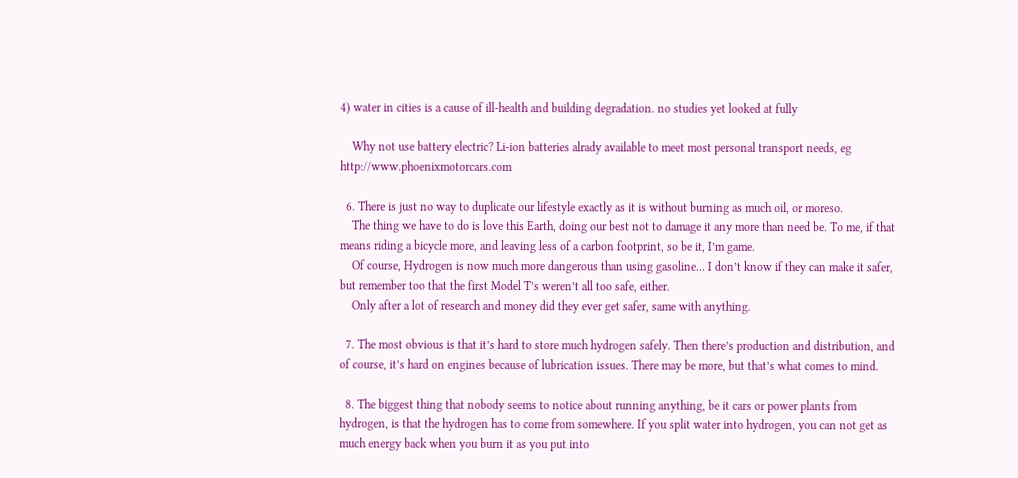4) water in cities is a cause of ill-health and building degradation. no studies yet looked at fully

    Why not use battery electric? Li-ion batteries alrady available to meet most personal transport needs, eg http://www.phoenixmotorcars.com

  6. There is just no way to duplicate our lifestyle exactly as it is without burning as much oil, or moreso.
    The thing we have to do is love this Earth, doing our best not to damage it any more than need be. To me, if that means riding a bicycle more, and leaving less of a carbon footprint, so be it, I’m game.
    Of course, Hydrogen is now much more dangerous than using gasoline… I don’t know if they can make it safer, but remember too that the first Model T’s weren’t all too safe, either.
    Only after a lot of research and money did they ever get safer, same with anything.

  7. The most obvious is that it’s hard to store much hydrogen safely. Then there’s production and distribution, and of course, it’s hard on engines because of lubrication issues. There may be more, but that’s what comes to mind.

  8. The biggest thing that nobody seems to notice about running anything, be it cars or power plants from hydrogen, is that the hydrogen has to come from somewhere. If you split water into hydrogen, you can not get as much energy back when you burn it as you put into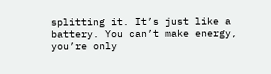splitting it. It’s just like a battery. You can’t make energy, you’re only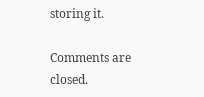storing it.

Comments are closed.